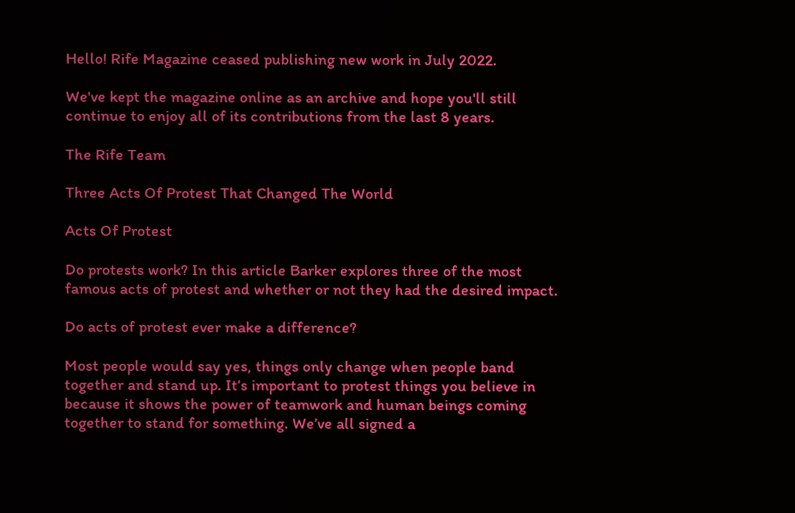Hello! Rife Magazine ceased publishing new work in July 2022.

We've kept the magazine online as an archive and hope you'll still continue to enjoy all of its contributions from the last 8 years.

The Rife Team

Three Acts Of Protest That Changed The World

Acts Of Protest

Do protests work? In this article Barker explores three of the most famous acts of protest and whether or not they had the desired impact.

Do acts of protest ever make a difference?

Most people would say yes, things only change when people band together and stand up. It’s important to protest things you believe in because it shows the power of teamwork and human beings coming together to stand for something. We’ve all signed a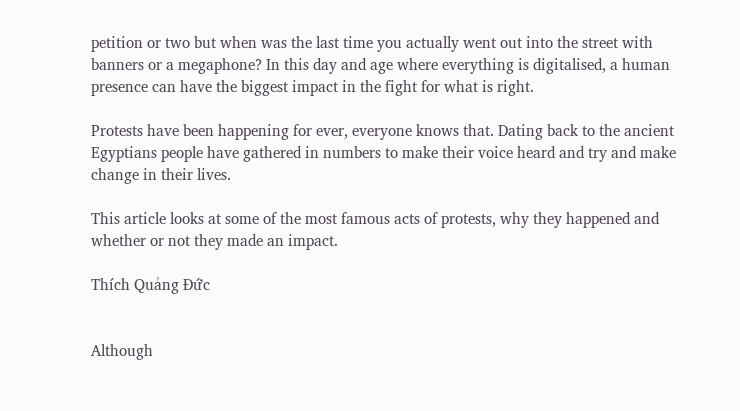petition or two but when was the last time you actually went out into the street with banners or a megaphone? In this day and age where everything is digitalised, a human presence can have the biggest impact in the fight for what is right.

Protests have been happening for ever, everyone knows that. Dating back to the ancient Egyptians people have gathered in numbers to make their voice heard and try and make change in their lives.

This article looks at some of the most famous acts of protests, why they happened and whether or not they made an impact.

Thích Quảng Đức


Although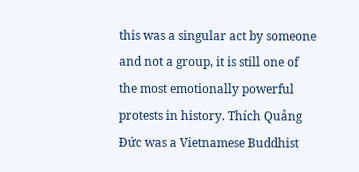this was a singular act by someone and not a group, it is still one of the most emotionally powerful protests in history. Thích Quảng Đức was a Vietnamese Buddhist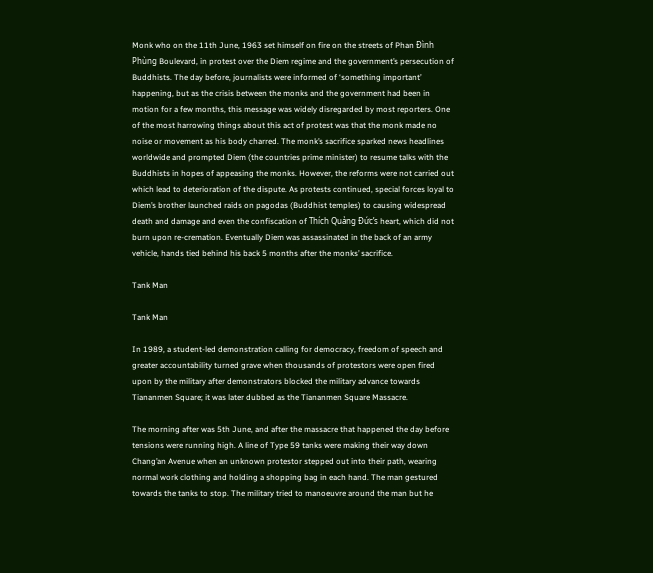Monk who on the 11th June, 1963 set himself on fire on the streets of Phan Đình Phùng Boulevard, in protest over the Diem regime and the government’s persecution of Buddhists. The day before, journalists were informed of ‘something important’  happening, but as the crisis between the monks and the government had been in motion for a few months, this message was widely disregarded by most reporters. One of the most harrowing things about this act of protest was that the monk made no noise or movement as his body charred. The monk’s sacrifice sparked news headlines worldwide and prompted Diem (the countries prime minister) to resume talks with the Buddhists in hopes of appeasing the monks. However, the reforms were not carried out which lead to deterioration of the dispute. As protests continued, special forces loyal to Diem’s brother launched raids on pagodas (Buddhist temples) to causing widespread death and damage and even the confiscation of Thích Quảng Đức’s heart, which did not burn upon re-cremation. Eventually Diem was assassinated in the back of an army vehicle, hands tied behind his back 5 months after the monks’ sacrifice.

Tank Man

Tank Man

In 1989, a student-led demonstration calling for democracy, freedom of speech and greater accountability turned grave when thousands of protestors were open fired upon by the military after demonstrators blocked the military advance towards Tiananmen Square; it was later dubbed as the Tiananmen Square Massacre.

The morning after was 5th June, and after the massacre that happened the day before tensions were running high. A line of Type 59 tanks were making their way down Chang’an Avenue when an unknown protestor stepped out into their path, wearing normal work clothing and holding a shopping bag in each hand. The man gestured towards the tanks to stop. The military tried to manoeuvre around the man but he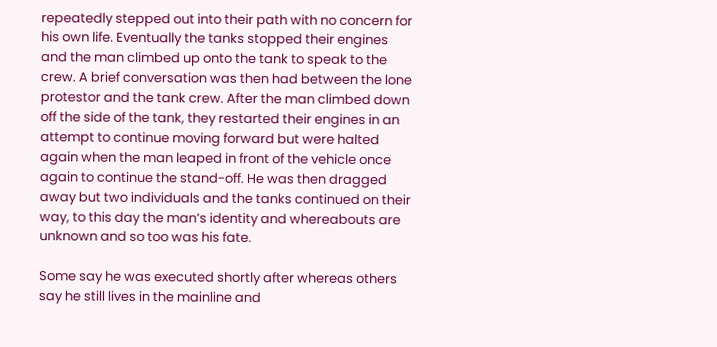repeatedly stepped out into their path with no concern for his own life. Eventually the tanks stopped their engines and the man climbed up onto the tank to speak to the crew. A brief conversation was then had between the lone protestor and the tank crew. After the man climbed down off the side of the tank, they restarted their engines in an attempt to continue moving forward but were halted again when the man leaped in front of the vehicle once again to continue the stand-off. He was then dragged away but two individuals and the tanks continued on their way, to this day the man’s identity and whereabouts are unknown and so too was his fate.

Some say he was executed shortly after whereas others say he still lives in the mainline and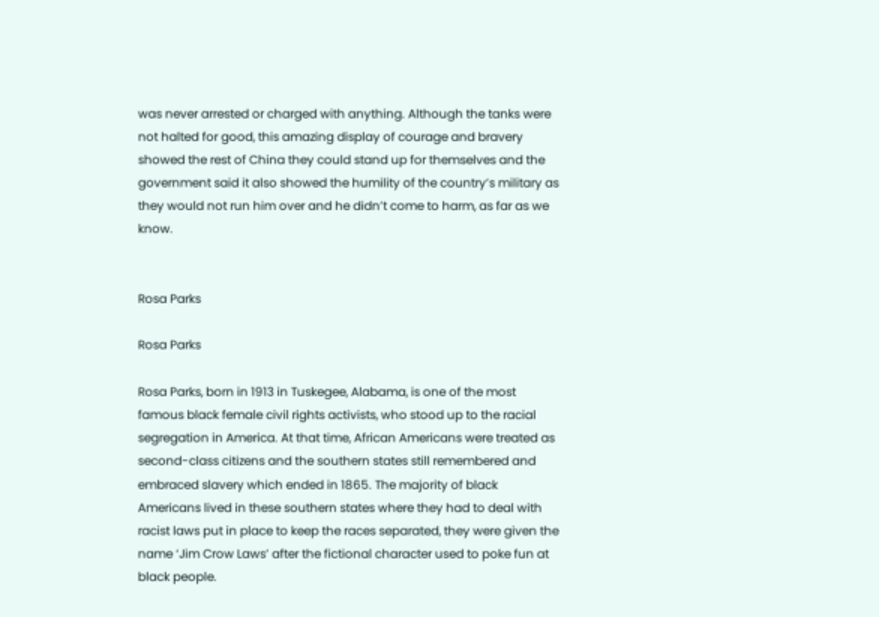was never arrested or charged with anything. Although the tanks were not halted for good, this amazing display of courage and bravery showed the rest of China they could stand up for themselves and the government said it also showed the humility of the country’s military as they would not run him over and he didn’t come to harm, as far as we know.


Rosa Parks

Rosa Parks

Rosa Parks, born in 1913 in Tuskegee, Alabama, is one of the most famous black female civil rights activists, who stood up to the racial segregation in America. At that time, African Americans were treated as second-class citizens and the southern states still remembered and embraced slavery which ended in 1865. The majority of black Americans lived in these southern states where they had to deal with racist laws put in place to keep the races separated, they were given the name ‘Jim Crow Laws’ after the fictional character used to poke fun at black people.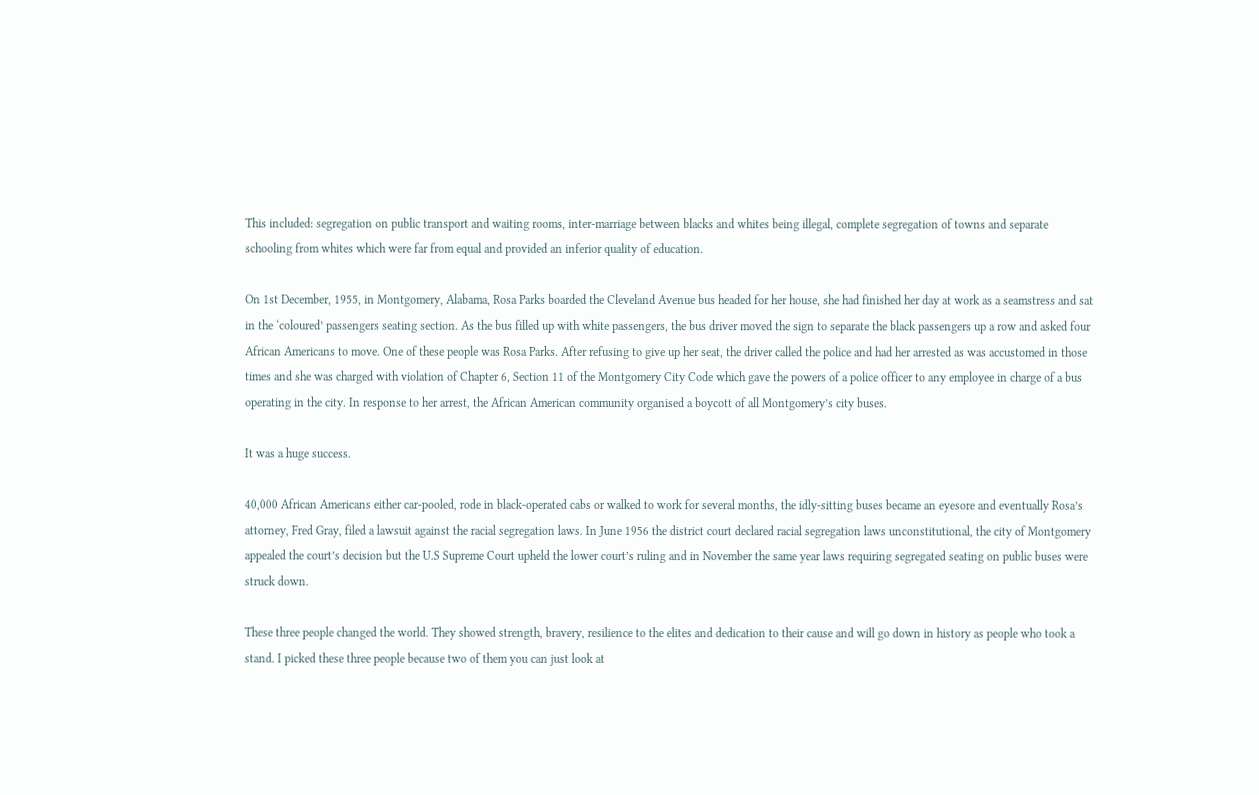This included: segregation on public transport and waiting rooms, inter-marriage between blacks and whites being illegal, complete segregation of towns and separate schooling from whites which were far from equal and provided an inferior quality of education.

On 1st December, 1955, in Montgomery, Alabama, Rosa Parks boarded the Cleveland Avenue bus headed for her house, she had finished her day at work as a seamstress and sat in the ‘coloured’ passengers seating section. As the bus filled up with white passengers, the bus driver moved the sign to separate the black passengers up a row and asked four African Americans to move. One of these people was Rosa Parks. After refusing to give up her seat, the driver called the police and had her arrested as was accustomed in those times and she was charged with violation of Chapter 6, Section 11 of the Montgomery City Code which gave the powers of a police officer to any employee in charge of a bus operating in the city. In response to her arrest, the African American community organised a boycott of all Montgomery’s city buses.

It was a huge success.

40,000 African Americans either car-pooled, rode in black-operated cabs or walked to work for several months, the idly-sitting buses became an eyesore and eventually Rosa’s attorney, Fred Gray, filed a lawsuit against the racial segregation laws. In June 1956 the district court declared racial segregation laws unconstitutional, the city of Montgomery appealed the court’s decision but the U.S Supreme Court upheld the lower court’s ruling and in November the same year laws requiring segregated seating on public buses were struck down.

These three people changed the world. They showed strength, bravery, resilience to the elites and dedication to their cause and will go down in history as people who took a stand. I picked these three people because two of them you can just look at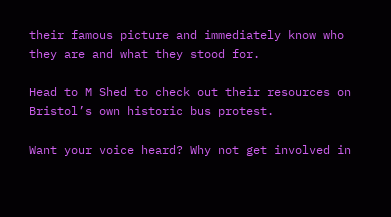their famous picture and immediately know who they are and what they stood for.

Head to M Shed to check out their resources on Bristol’s own historic bus protest.

Want your voice heard? Why not get involved in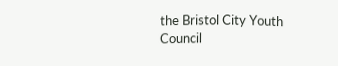the Bristol City Youth Council